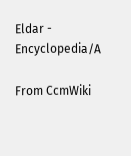Eldar - Encyclopedia/A

From CcmWiki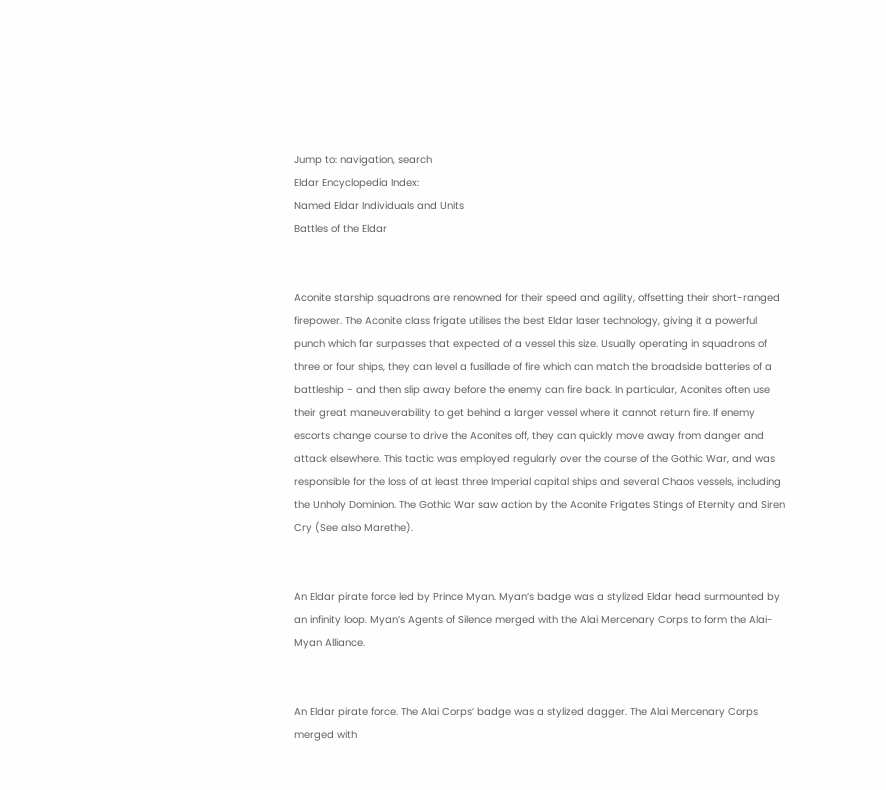Jump to: navigation, search
Eldar Encyclopedia Index:
Named Eldar Individuals and Units
Battles of the Eldar


Aconite starship squadrons are renowned for their speed and agility, offsetting their short-ranged firepower. The Aconite class frigate utilises the best Eldar laser technology, giving it a powerful punch which far surpasses that expected of a vessel this size. Usually operating in squadrons of three or four ships, they can level a fusillade of fire which can match the broadside batteries of a battleship - and then slip away before the enemy can fire back. In particular, Aconites often use their great maneuverability to get behind a larger vessel where it cannot return fire. If enemy escorts change course to drive the Aconites off, they can quickly move away from danger and attack elsewhere. This tactic was employed regularly over the course of the Gothic War, and was responsible for the loss of at least three Imperial capital ships and several Chaos vessels, including the Unholy Dominion. The Gothic War saw action by the Aconite Frigates Stings of Eternity and Siren Cry (See also Marethe).


An Eldar pirate force led by Prince Myan. Myan’s badge was a stylized Eldar head surmounted by an infinity loop. Myan’s Agents of Silence merged with the Alai Mercenary Corps to form the Alai-Myan Alliance.


An Eldar pirate force. The Alai Corps’ badge was a stylized dagger. The Alai Mercenary Corps merged with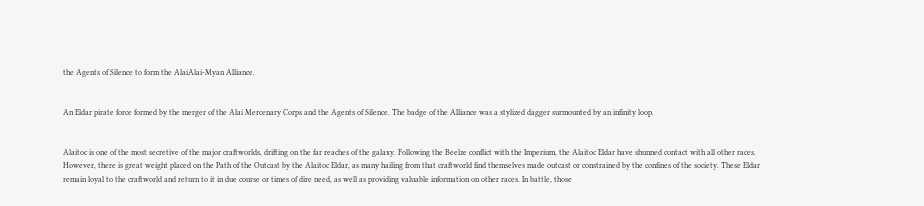the Agents of Silence to form the AlaiAlai-Myan Alliance.


An Eldar pirate force formed by the merger of the Alai Mercenary Corps and the Agents of Silence. The badge of the Alliance was a stylized dagger surmounted by an infinity loop.


Alaitoc is one of the most secretive of the major craftworlds, drifting on the far reaches of the galaxy. Following the Beelze conflict with the Imperium, the Alaitoc Eldar have shunned contact with all other races. However, there is great weight placed on the Path of the Outcast by the Alaitoc Eldar, as many hailing from that craftworld find themselves made outcast or constrained by the confines of the society. These Eldar remain loyal to the craftworld and return to it in due course or times of dire need, as well as providing valuable information on other races. In battle, those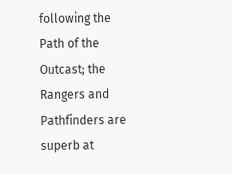following the Path of the Outcast; the Rangers and Pathfinders are superb at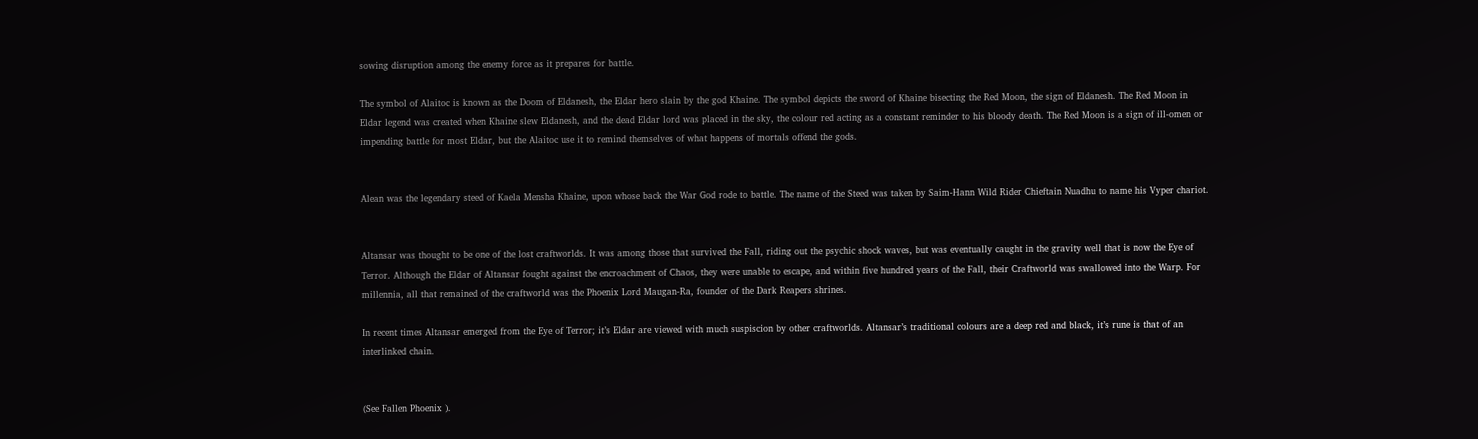sowing disruption among the enemy force as it prepares for battle.

The symbol of Alaitoc is known as the Doom of Eldanesh, the Eldar hero slain by the god Khaine. The symbol depicts the sword of Khaine bisecting the Red Moon, the sign of Eldanesh. The Red Moon in Eldar legend was created when Khaine slew Eldanesh, and the dead Eldar lord was placed in the sky, the colour red acting as a constant reminder to his bloody death. The Red Moon is a sign of ill-omen or impending battle for most Eldar, but the Alaitoc use it to remind themselves of what happens of mortals offend the gods.


Alean was the legendary steed of Kaela Mensha Khaine, upon whose back the War God rode to battle. The name of the Steed was taken by Saim-Hann Wild Rider Chieftain Nuadhu to name his Vyper chariot.


Altansar was thought to be one of the lost craftworlds. It was among those that survived the Fall, riding out the psychic shock waves, but was eventually caught in the gravity well that is now the Eye of Terror. Although the Eldar of Altansar fought against the encroachment of Chaos, they were unable to escape, and within five hundred years of the Fall, their Craftworld was swallowed into the Warp. For millennia, all that remained of the craftworld was the Phoenix Lord Maugan-Ra, founder of the Dark Reapers shrines.

In recent times Altansar emerged from the Eye of Terror; it’s Eldar are viewed with much suspiscion by other craftworlds. Altansar’s traditional colours are a deep red and black, it’s rune is that of an interlinked chain.


(See Fallen Phoenix ).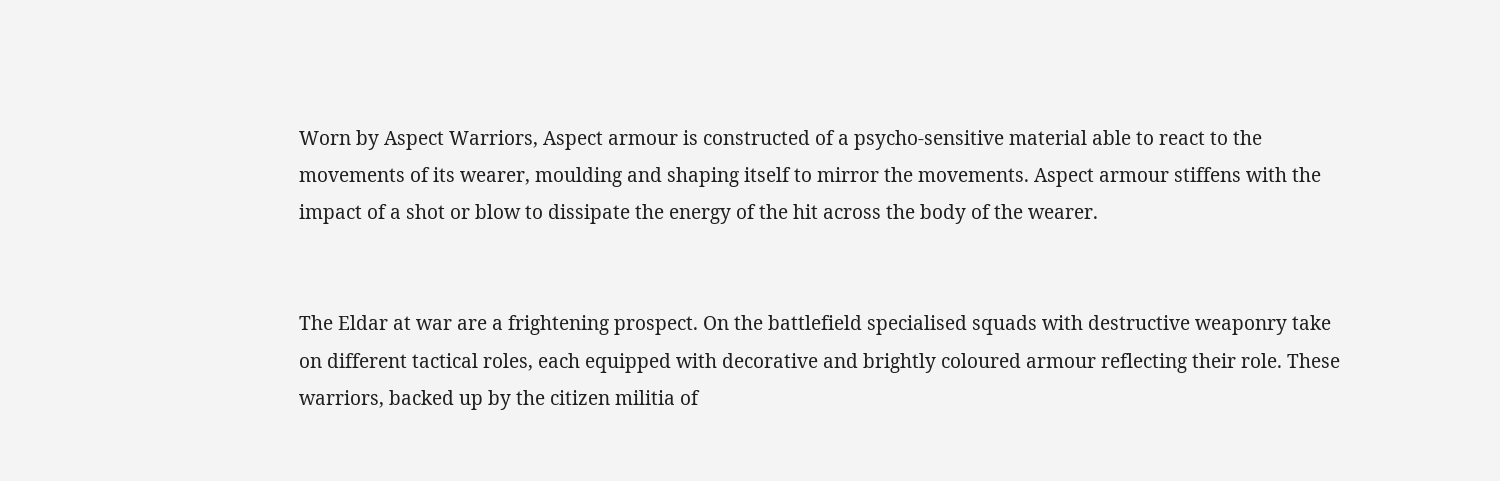Worn by Aspect Warriors, Aspect armour is constructed of a psycho-sensitive material able to react to the movements of its wearer, moulding and shaping itself to mirror the movements. Aspect armour stiffens with the impact of a shot or blow to dissipate the energy of the hit across the body of the wearer.


The Eldar at war are a frightening prospect. On the battlefield specialised squads with destructive weaponry take on different tactical roles, each equipped with decorative and brightly coloured armour reflecting their role. These warriors, backed up by the citizen militia of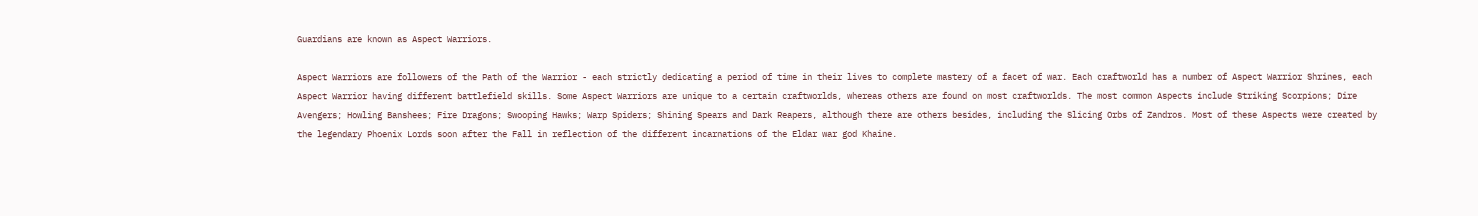Guardians are known as Aspect Warriors.

Aspect Warriors are followers of the Path of the Warrior - each strictly dedicating a period of time in their lives to complete mastery of a facet of war. Each craftworld has a number of Aspect Warrior Shrines, each Aspect Warrior having different battlefield skills. Some Aspect Warriors are unique to a certain craftworlds, whereas others are found on most craftworlds. The most common Aspects include Striking Scorpions; Dire Avengers; Howling Banshees; Fire Dragons; Swooping Hawks; Warp Spiders; Shining Spears and Dark Reapers, although there are others besides, including the Slicing Orbs of Zandros. Most of these Aspects were created by the legendary Phoenix Lords soon after the Fall in reflection of the different incarnations of the Eldar war god Khaine.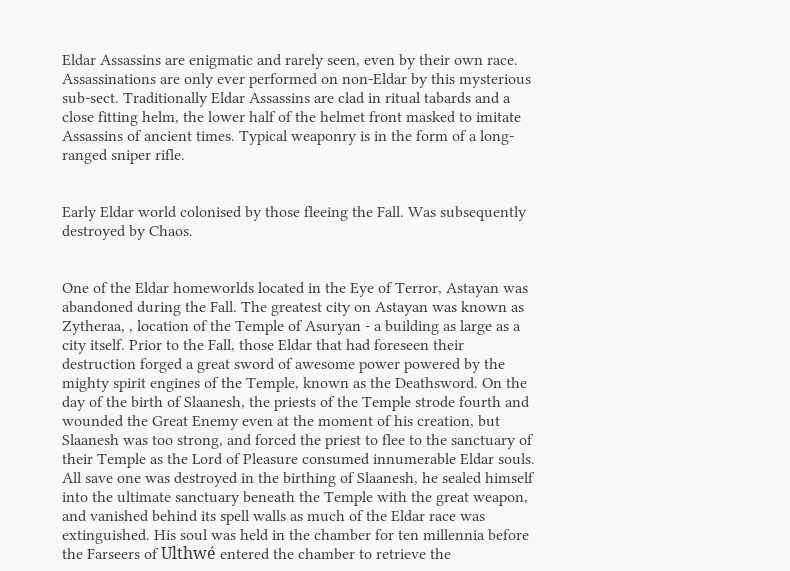Eldar Assassins are enigmatic and rarely seen, even by their own race. Assassinations are only ever performed on non-Eldar by this mysterious sub-sect. Traditionally Eldar Assassins are clad in ritual tabards and a close fitting helm, the lower half of the helmet front masked to imitate Assassins of ancient times. Typical weaponry is in the form of a long-ranged sniper rifle.


Early Eldar world colonised by those fleeing the Fall. Was subsequently destroyed by Chaos.


One of the Eldar homeworlds located in the Eye of Terror, Astayan was abandoned during the Fall. The greatest city on Astayan was known as Zytheraa, , location of the Temple of Asuryan - a building as large as a city itself. Prior to the Fall, those Eldar that had foreseen their destruction forged a great sword of awesome power powered by the mighty spirit engines of the Temple, known as the Deathsword. On the day of the birth of Slaanesh, the priests of the Temple strode fourth and wounded the Great Enemy even at the moment of his creation, but Slaanesh was too strong, and forced the priest to flee to the sanctuary of their Temple as the Lord of Pleasure consumed innumerable Eldar souls. All save one was destroyed in the birthing of Slaanesh, he sealed himself into the ultimate sanctuary beneath the Temple with the great weapon, and vanished behind its spell walls as much of the Eldar race was extinguished. His soul was held in the chamber for ten millennia before the Farseers of Ulthwé entered the chamber to retrieve the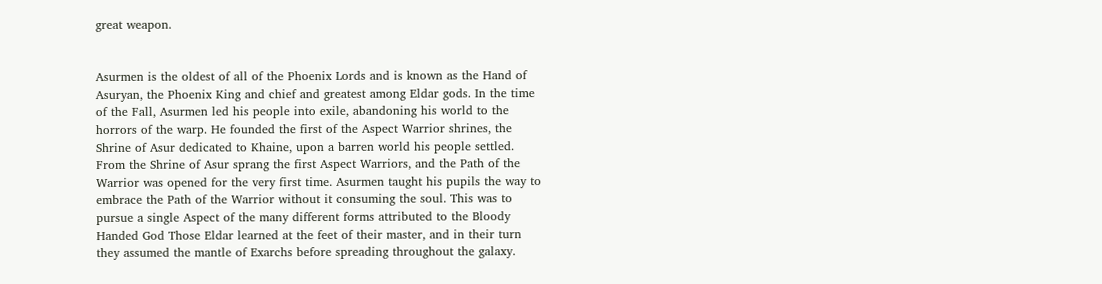great weapon.


Asurmen is the oldest of all of the Phoenix Lords and is known as the Hand of Asuryan, the Phoenix King and chief and greatest among Eldar gods. In the time of the Fall, Asurmen led his people into exile, abandoning his world to the horrors of the warp. He founded the first of the Aspect Warrior shrines, the Shrine of Asur dedicated to Khaine, upon a barren world his people settled. From the Shrine of Asur sprang the first Aspect Warriors, and the Path of the Warrior was opened for the very first time. Asurmen taught his pupils the way to embrace the Path of the Warrior without it consuming the soul. This was to pursue a single Aspect of the many different forms attributed to the Bloody Handed God Those Eldar learned at the feet of their master, and in their turn they assumed the mantle of Exarchs before spreading throughout the galaxy.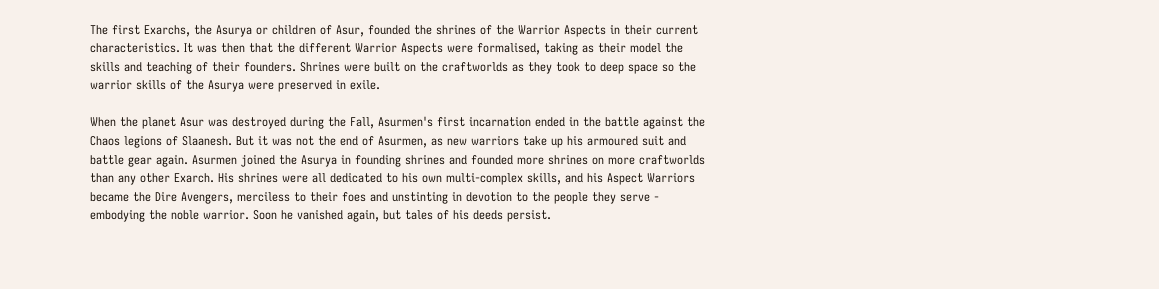The first Exarchs, the Asurya or children of Asur, founded the shrines of the Warrior Aspects in their current characteristics. It was then that the different Warrior Aspects were formalised, taking as their model the skills and teaching of their founders. Shrines were built on the craftworlds as they took to deep space so the warrior skills of the Asurya were preserved in exile.

When the planet Asur was destroyed during the Fall, Asurmen's first incarnation ended in the battle against the Chaos legions of Slaanesh. But it was not the end of Asurmen, as new warriors take up his armoured suit and battle gear again. Asurmen joined the Asurya in founding shrines and founded more shrines on more craftworlds than any other Exarch. His shrines were all dedicated to his own multi-complex skills, and his Aspect Warriors became the Dire Avengers, merciless to their foes and unstinting in devotion to the people they serve - embodying the noble warrior. Soon he vanished again, but tales of his deeds persist.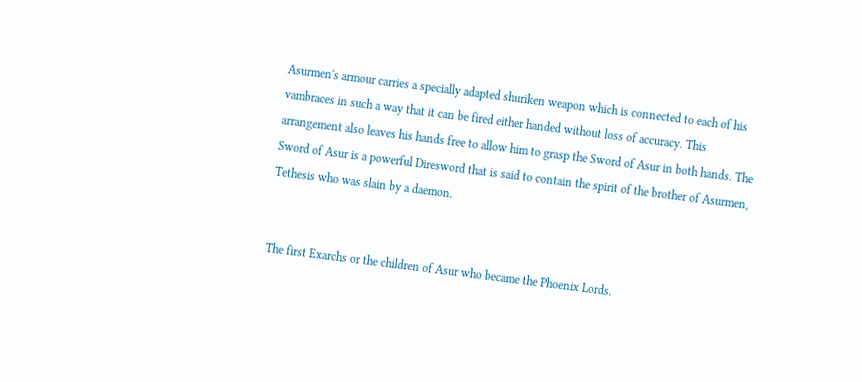Asurmen's armour carries a specially adapted shuriken weapon which is connected to each of his vambraces in such a way that it can be fired either handed without loss of accuracy. This arrangement also leaves his hands free to allow him to grasp the Sword of Asur in both hands. The Sword of Asur is a powerful Diresword that is said to contain the spirit of the brother of Asurmen, Tethesis who was slain by a daemon.


The first Exarchs or the children of Asur who became the Phoenix Lords.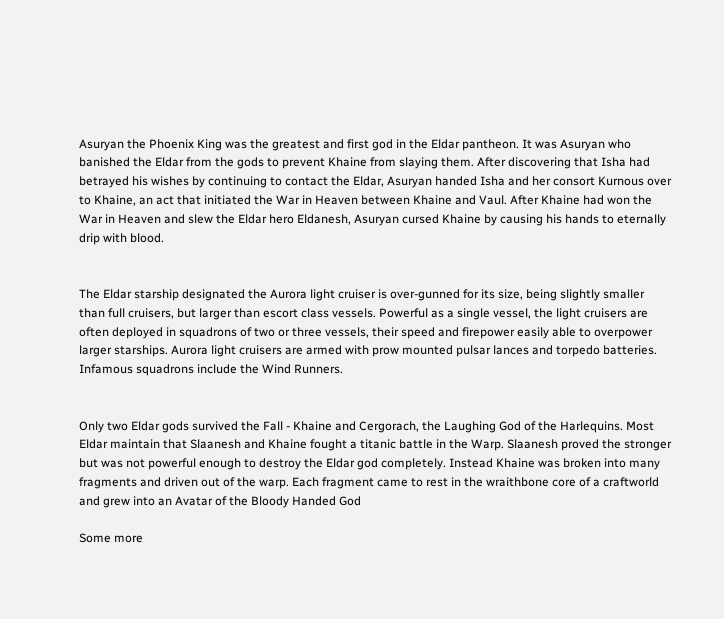Asuryan the Phoenix King was the greatest and first god in the Eldar pantheon. It was Asuryan who banished the Eldar from the gods to prevent Khaine from slaying them. After discovering that Isha had betrayed his wishes by continuing to contact the Eldar, Asuryan handed Isha and her consort Kurnous over to Khaine, an act that initiated the War in Heaven between Khaine and Vaul. After Khaine had won the War in Heaven and slew the Eldar hero Eldanesh, Asuryan cursed Khaine by causing his hands to eternally drip with blood.


The Eldar starship designated the Aurora light cruiser is over-gunned for its size, being slightly smaller than full cruisers, but larger than escort class vessels. Powerful as a single vessel, the light cruisers are often deployed in squadrons of two or three vessels, their speed and firepower easily able to overpower larger starships. Aurora light cruisers are armed with prow mounted pulsar lances and torpedo batteries. Infamous squadrons include the Wind Runners.


Only two Eldar gods survived the Fall - Khaine and Cergorach, the Laughing God of the Harlequins. Most Eldar maintain that Slaanesh and Khaine fought a titanic battle in the Warp. Slaanesh proved the stronger but was not powerful enough to destroy the Eldar god completely. Instead Khaine was broken into many fragments and driven out of the warp. Each fragment came to rest in the wraithbone core of a craftworld and grew into an Avatar of the Bloody Handed God

Some more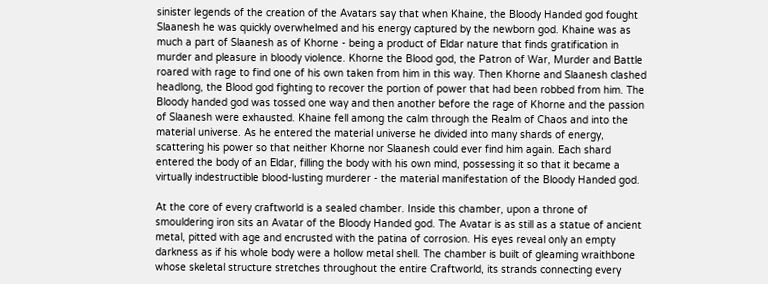sinister legends of the creation of the Avatars say that when Khaine, the Bloody Handed god fought Slaanesh he was quickly overwhelmed and his energy captured by the newborn god. Khaine was as much a part of Slaanesh as of Khorne - being a product of Eldar nature that finds gratification in murder and pleasure in bloody violence. Khorne the Blood god, the Patron of War, Murder and Battle roared with rage to find one of his own taken from him in this way. Then Khorne and Slaanesh clashed headlong, the Blood god fighting to recover the portion of power that had been robbed from him. The Bloody handed god was tossed one way and then another before the rage of Khorne and the passion of Slaanesh were exhausted. Khaine fell among the calm through the Realm of Chaos and into the material universe. As he entered the material universe he divided into many shards of energy, scattering his power so that neither Khorne nor Slaanesh could ever find him again. Each shard entered the body of an Eldar, filling the body with his own mind, possessing it so that it became a virtually indestructible blood-lusting murderer - the material manifestation of the Bloody Handed god.

At the core of every craftworld is a sealed chamber. Inside this chamber, upon a throne of smouldering iron sits an Avatar of the Bloody Handed god. The Avatar is as still as a statue of ancient metal, pitted with age and encrusted with the patina of corrosion. His eyes reveal only an empty darkness as if his whole body were a hollow metal shell. The chamber is built of gleaming wraithbone whose skeletal structure stretches throughout the entire Craftworld, its strands connecting every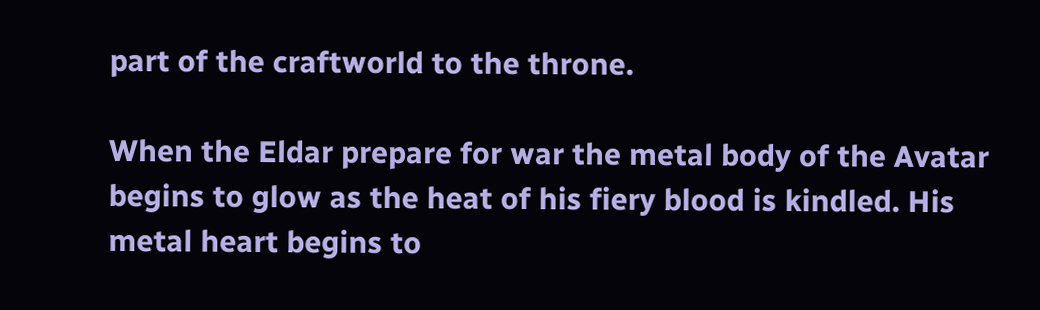part of the craftworld to the throne.

When the Eldar prepare for war the metal body of the Avatar begins to glow as the heat of his fiery blood is kindled. His metal heart begins to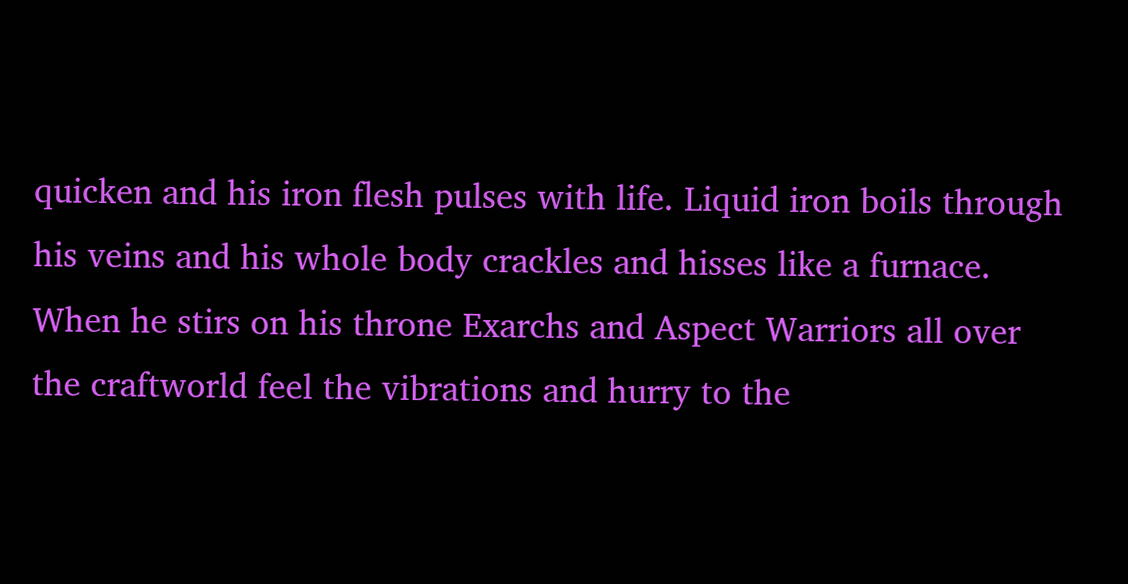quicken and his iron flesh pulses with life. Liquid iron boils through his veins and his whole body crackles and hisses like a furnace. When he stirs on his throne Exarchs and Aspect Warriors all over the craftworld feel the vibrations and hurry to the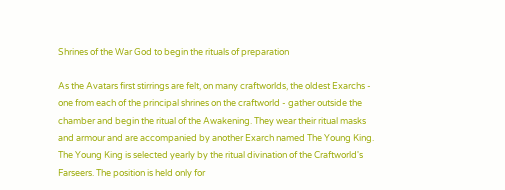Shrines of the War God to begin the rituals of preparation

As the Avatars first stirrings are felt, on many craftworlds, the oldest Exarchs - one from each of the principal shrines on the craftworld - gather outside the chamber and begin the ritual of the Awakening. They wear their ritual masks and armour and are accompanied by another Exarch named The Young King. The Young King is selected yearly by the ritual divination of the Craftworld's Farseers. The position is held only for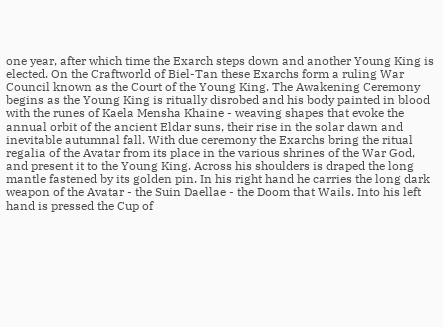one year, after which time the Exarch steps down and another Young King is elected. On the Craftworld of Biel-Tan these Exarchs form a ruling War Council known as the Court of the Young King. The Awakening Ceremony begins as the Young King is ritually disrobed and his body painted in blood with the runes of Kaela Mensha Khaine - weaving shapes that evoke the annual orbit of the ancient Eldar suns, their rise in the solar dawn and inevitable autumnal fall. With due ceremony the Exarchs bring the ritual regalia of the Avatar from its place in the various shrines of the War God, and present it to the Young King. Across his shoulders is draped the long mantle fastened by its golden pin. In his right hand he carries the long dark weapon of the Avatar - the Suin Daellae - the Doom that Wails. Into his left hand is pressed the Cup of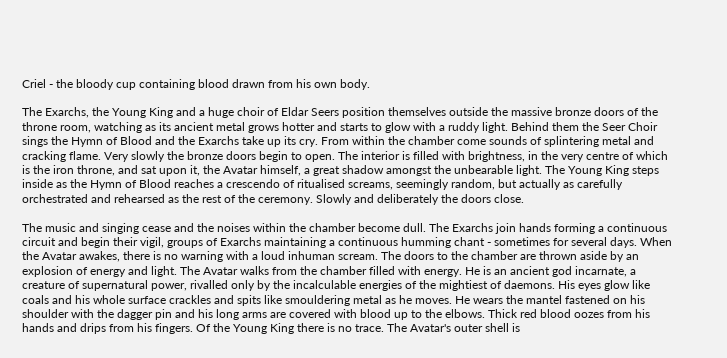Criel - the bloody cup containing blood drawn from his own body.

The Exarchs, the Young King and a huge choir of Eldar Seers position themselves outside the massive bronze doors of the throne room, watching as its ancient metal grows hotter and starts to glow with a ruddy light. Behind them the Seer Choir sings the Hymn of Blood and the Exarchs take up its cry. From within the chamber come sounds of splintering metal and cracking flame. Very slowly the bronze doors begin to open. The interior is filled with brightness, in the very centre of which is the iron throne, and sat upon it, the Avatar himself, a great shadow amongst the unbearable light. The Young King steps inside as the Hymn of Blood reaches a crescendo of ritualised screams, seemingly random, but actually as carefully orchestrated and rehearsed as the rest of the ceremony. Slowly and deliberately the doors close.

The music and singing cease and the noises within the chamber become dull. The Exarchs join hands forming a continuous circuit and begin their vigil, groups of Exarchs maintaining a continuous humming chant - sometimes for several days. When the Avatar awakes, there is no warning with a loud inhuman scream. The doors to the chamber are thrown aside by an explosion of energy and light. The Avatar walks from the chamber filled with energy. He is an ancient god incarnate, a creature of supernatural power, rivalled only by the incalculable energies of the mightiest of daemons. His eyes glow like coals and his whole surface crackles and spits like smouldering metal as he moves. He wears the mantel fastened on his shoulder with the dagger pin and his long arms are covered with blood up to the elbows. Thick red blood oozes from his hands and drips from his fingers. Of the Young King there is no trace. The Avatar's outer shell is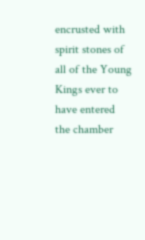encrusted with spirit stones of all of the Young Kings ever to have entered the chamber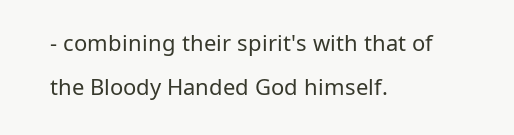- combining their spirit's with that of the Bloody Handed God himself.